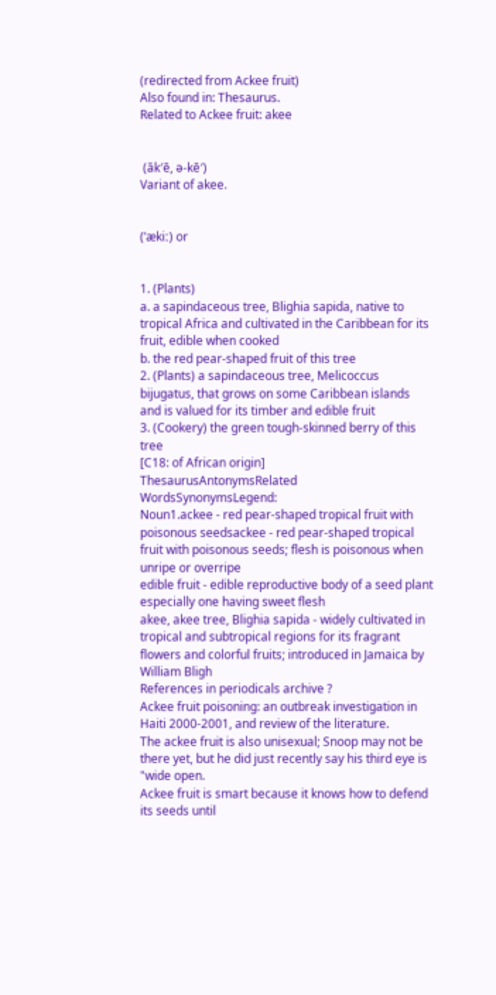(redirected from Ackee fruit)
Also found in: Thesaurus.
Related to Ackee fruit: akee


 (ăk′ē, ə-kē′)
Variant of akee.


(ˈækiː) or


1. (Plants)
a. a sapindaceous tree, Blighia sapida, native to tropical Africa and cultivated in the Caribbean for its fruit, edible when cooked
b. the red pear-shaped fruit of this tree
2. (Plants) a sapindaceous tree, Melicoccus bijugatus, that grows on some Caribbean islands and is valued for its timber and edible fruit
3. (Cookery) the green tough-skinned berry of this tree
[C18: of African origin]
ThesaurusAntonymsRelated WordsSynonymsLegend:
Noun1.ackee - red pear-shaped tropical fruit with poisonous seedsackee - red pear-shaped tropical fruit with poisonous seeds; flesh is poisonous when unripe or overripe
edible fruit - edible reproductive body of a seed plant especially one having sweet flesh
akee, akee tree, Blighia sapida - widely cultivated in tropical and subtropical regions for its fragrant flowers and colorful fruits; introduced in Jamaica by William Bligh
References in periodicals archive ?
Ackee fruit poisoning: an outbreak investigation in Haiti 2000-2001, and review of the literature.
The ackee fruit is also unisexual; Snoop may not be there yet, but he did just recently say his third eye is "wide open.
Ackee fruit is smart because it knows how to defend its seeds until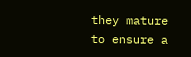they mature to ensure a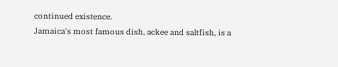continued existence.
Jamaica's most famous dish, ackee and saltfish, is a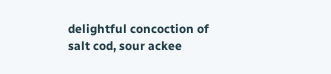delightful concoction of salt cod, sour ackee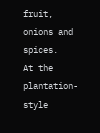fruit, onions and spices.
At the plantation-style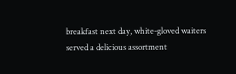breakfast next day, white-gloved waiters served a delicious assortment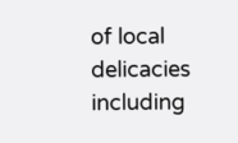of local delicacies including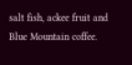salt fish, ackee fruit and Blue Mountain coffee.